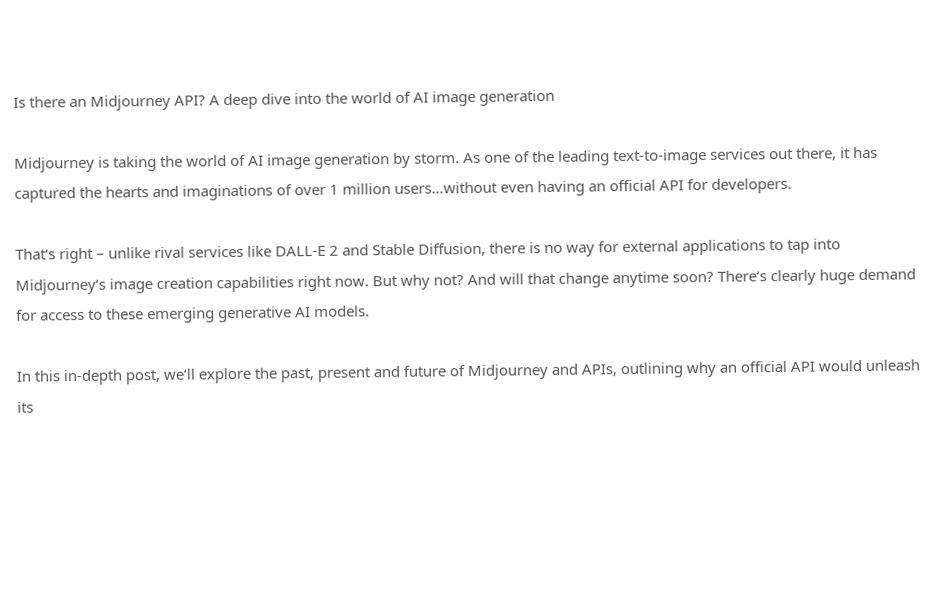Is there an Midjourney API? A deep dive into the world of AI image generation

Midjourney is taking the world of AI image generation by storm. As one of the leading text-to-image services out there, it has captured the hearts and imaginations of over 1 million users…without even having an official API for developers.

That‘s right – unlike rival services like DALL-E 2 and Stable Diffusion, there is no way for external applications to tap into Midjourney‘s image creation capabilities right now. But why not? And will that change anytime soon? There‘s clearly huge demand for access to these emerging generative AI models.

In this in-depth post, we‘ll explore the past, present and future of Midjourney and APIs, outlining why an official API would unleash its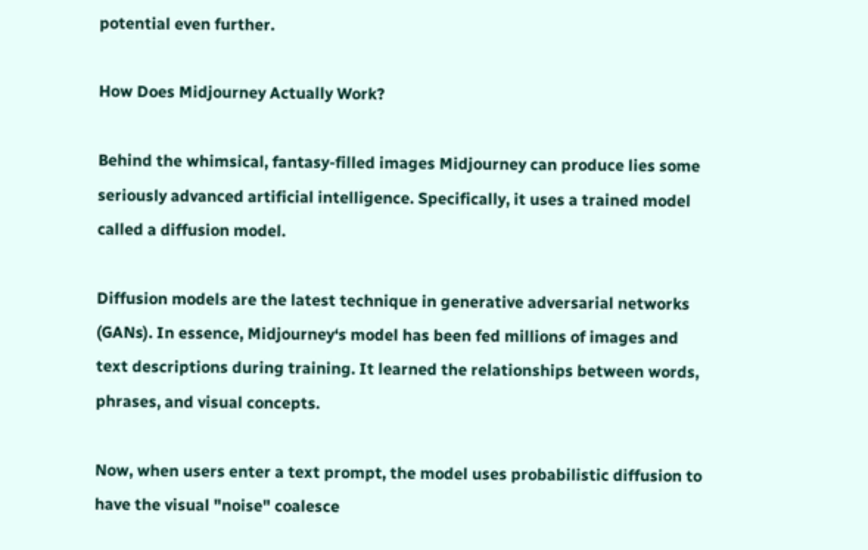potential even further.

How Does Midjourney Actually Work?

Behind the whimsical, fantasy-filled images Midjourney can produce lies some seriously advanced artificial intelligence. Specifically, it uses a trained model called a diffusion model.

Diffusion models are the latest technique in generative adversarial networks (GANs). In essence, Midjourney‘s model has been fed millions of images and text descriptions during training. It learned the relationships between words, phrases, and visual concepts.

Now, when users enter a text prompt, the model uses probabilistic diffusion to have the visual "noise" coalesce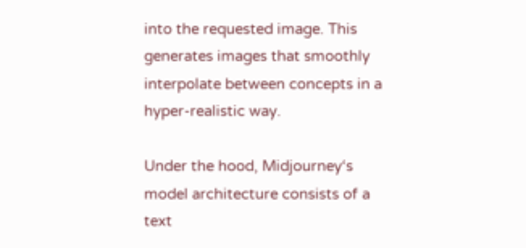into the requested image. This generates images that smoothly interpolate between concepts in a hyper-realistic way.

Under the hood, Midjourney‘s model architecture consists of a text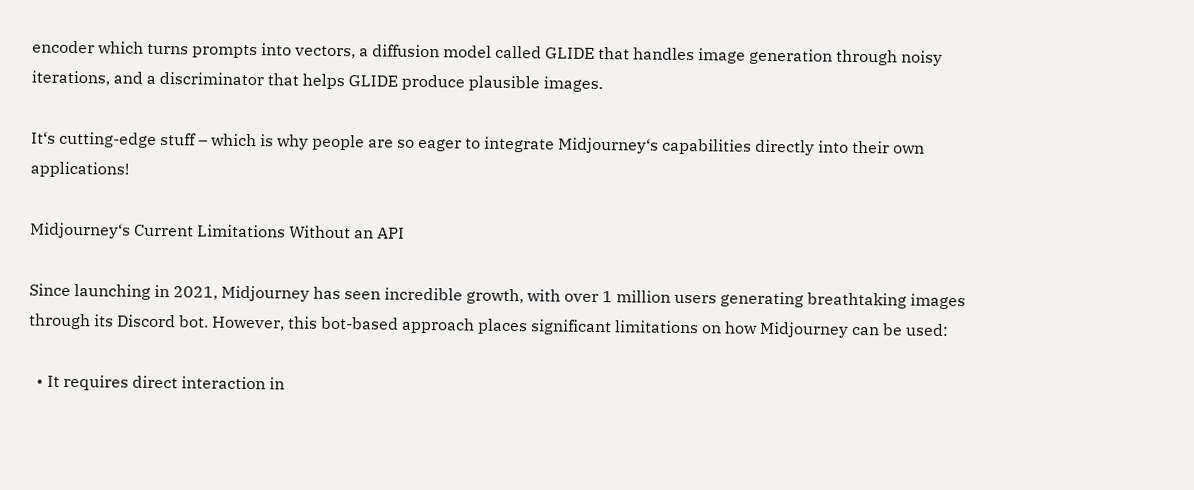encoder which turns prompts into vectors, a diffusion model called GLIDE that handles image generation through noisy iterations, and a discriminator that helps GLIDE produce plausible images.

It‘s cutting-edge stuff – which is why people are so eager to integrate Midjourney‘s capabilities directly into their own applications!

Midjourney‘s Current Limitations Without an API

Since launching in 2021, Midjourney has seen incredible growth, with over 1 million users generating breathtaking images through its Discord bot. However, this bot-based approach places significant limitations on how Midjourney can be used:

  • It requires direct interaction in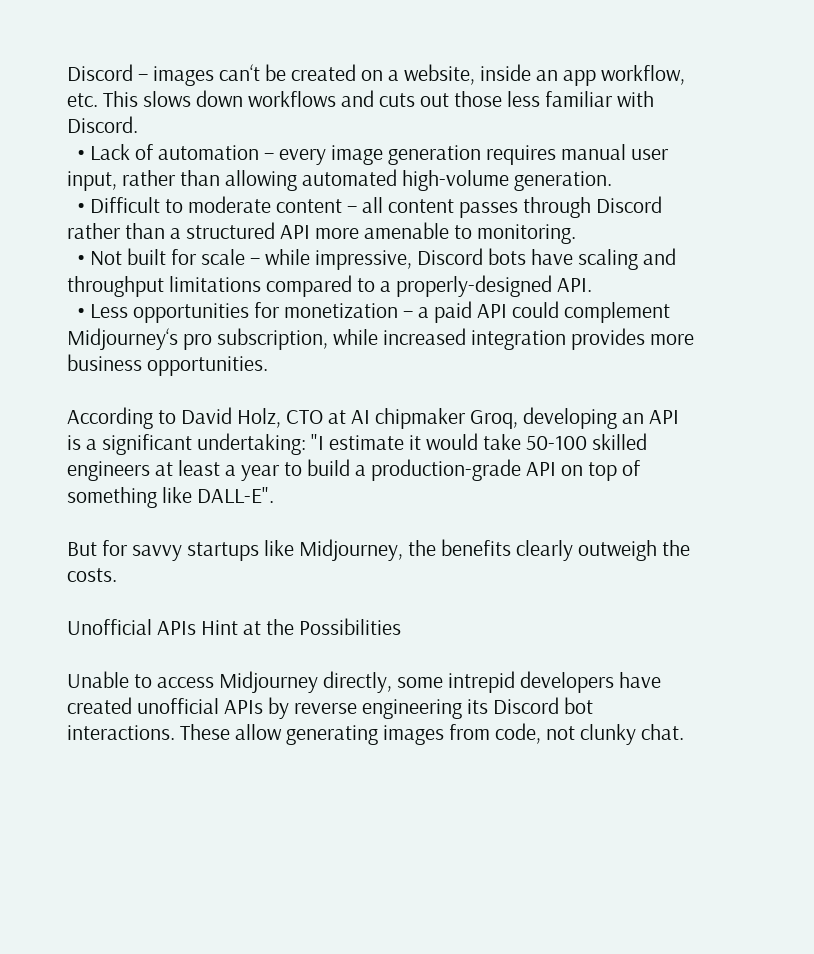Discord – images can‘t be created on a website, inside an app workflow, etc. This slows down workflows and cuts out those less familiar with Discord.
  • Lack of automation – every image generation requires manual user input, rather than allowing automated high-volume generation.
  • Difficult to moderate content – all content passes through Discord rather than a structured API more amenable to monitoring.
  • Not built for scale – while impressive, Discord bots have scaling and throughput limitations compared to a properly-designed API.
  • Less opportunities for monetization – a paid API could complement Midjourney‘s pro subscription, while increased integration provides more business opportunities.

According to David Holz, CTO at AI chipmaker Groq, developing an API is a significant undertaking: "I estimate it would take 50-100 skilled engineers at least a year to build a production-grade API on top of something like DALL-E".

But for savvy startups like Midjourney, the benefits clearly outweigh the costs.

Unofficial APIs Hint at the Possibilities

Unable to access Midjourney directly, some intrepid developers have created unofficial APIs by reverse engineering its Discord bot interactions. These allow generating images from code, not clunky chat.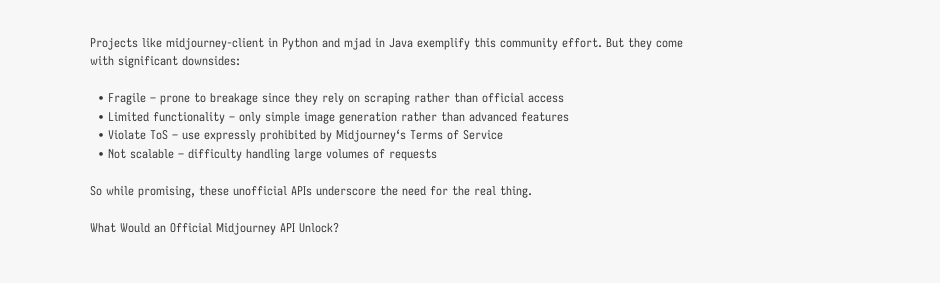Projects like midjourney-client in Python and mjad in Java exemplify this community effort. But they come with significant downsides:

  • Fragile – prone to breakage since they rely on scraping rather than official access
  • Limited functionality – only simple image generation rather than advanced features
  • Violate ToS – use expressly prohibited by Midjourney‘s Terms of Service
  • Not scalable – difficulty handling large volumes of requests

So while promising, these unofficial APIs underscore the need for the real thing.

What Would an Official Midjourney API Unlock?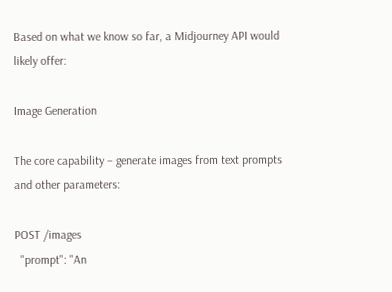Based on what we know so far, a Midjourney API would likely offer:

Image Generation

The core capability – generate images from text prompts and other parameters:

POST /images
  "prompt": "An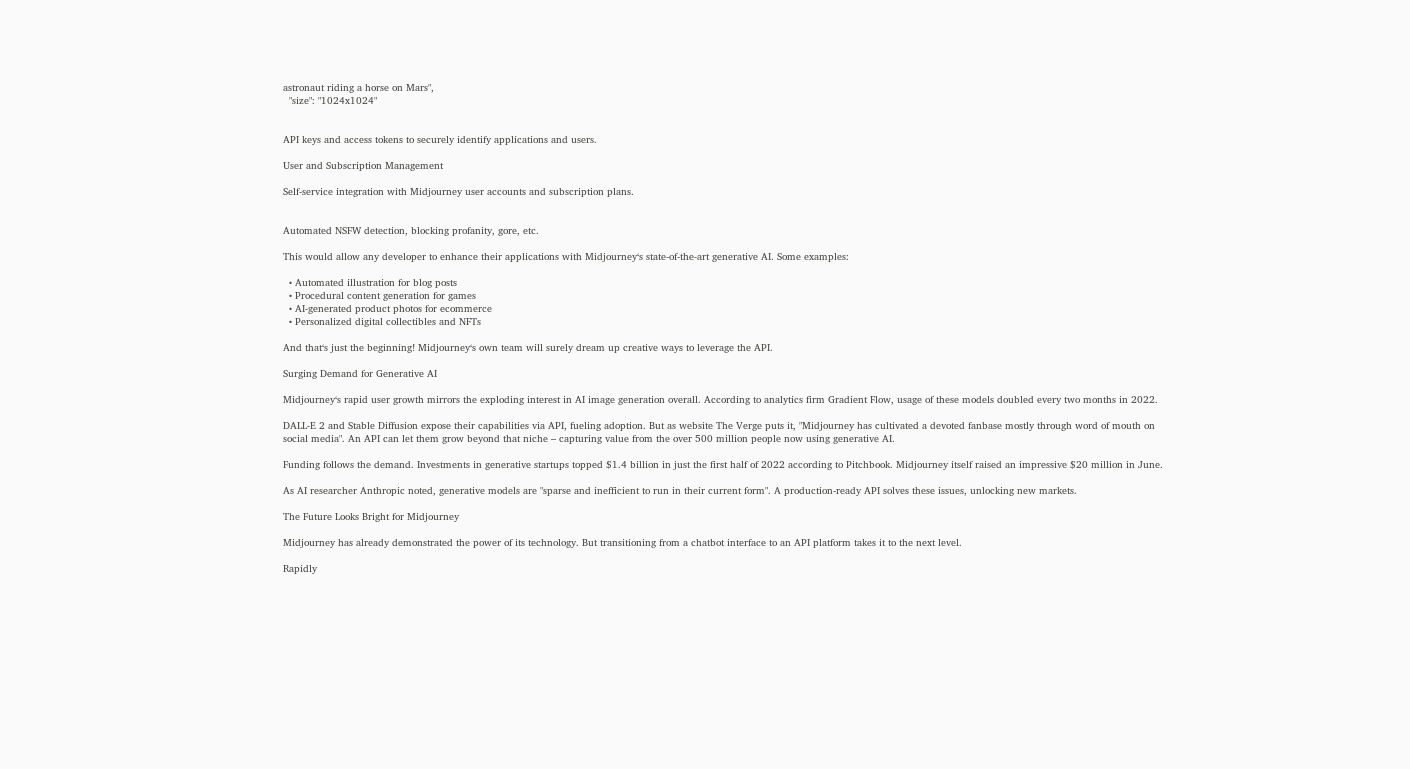astronaut riding a horse on Mars",
  "size": "1024x1024"


API keys and access tokens to securely identify applications and users.

User and Subscription Management

Self-service integration with Midjourney user accounts and subscription plans.


Automated NSFW detection, blocking profanity, gore, etc.

This would allow any developer to enhance their applications with Midjourney‘s state-of-the-art generative AI. Some examples:

  • Automated illustration for blog posts
  • Procedural content generation for games
  • AI-generated product photos for ecommerce
  • Personalized digital collectibles and NFTs

And that‘s just the beginning! Midjourney‘s own team will surely dream up creative ways to leverage the API.

Surging Demand for Generative AI

Midjourney‘s rapid user growth mirrors the exploding interest in AI image generation overall. According to analytics firm Gradient Flow, usage of these models doubled every two months in 2022.

DALL-E 2 and Stable Diffusion expose their capabilities via API, fueling adoption. But as website The Verge puts it, "Midjourney has cultivated a devoted fanbase mostly through word of mouth on social media". An API can let them grow beyond that niche – capturing value from the over 500 million people now using generative AI.

Funding follows the demand. Investments in generative startups topped $1.4 billion in just the first half of 2022 according to Pitchbook. Midjourney itself raised an impressive $20 million in June.

As AI researcher Anthropic noted, generative models are "sparse and inefficient to run in their current form". A production-ready API solves these issues, unlocking new markets.

The Future Looks Bright for Midjourney

Midjourney has already demonstrated the power of its technology. But transitioning from a chatbot interface to an API platform takes it to the next level.

Rapidly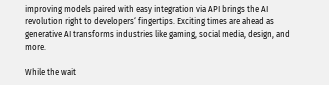improving models paired with easy integration via API brings the AI revolution right to developers‘ fingertips. Exciting times are ahead as generative AI transforms industries like gaming, social media, design, and more.

While the wait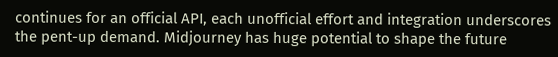continues for an official API, each unofficial effort and integration underscores the pent-up demand. Midjourney has huge potential to shape the future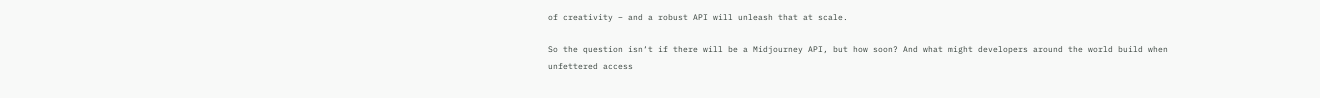of creativity – and a robust API will unleash that at scale.

So the question isn‘t if there will be a Midjourney API, but how soon? And what might developers around the world build when unfettered access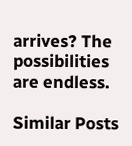arrives? The possibilities are endless.

Similar Posts